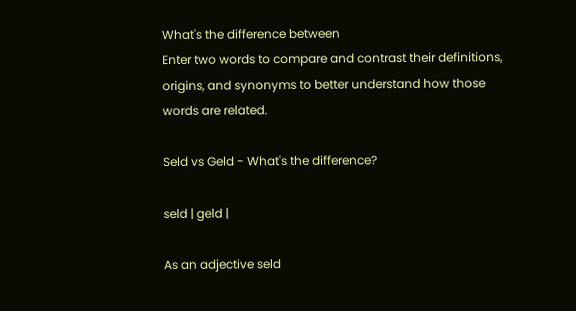What's the difference between
Enter two words to compare and contrast their definitions, origins, and synonyms to better understand how those words are related.

Seld vs Geld - What's the difference?

seld | geld |

As an adjective seld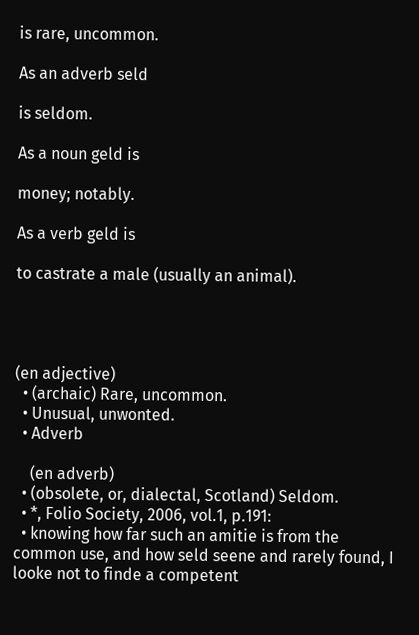is rare, uncommon.

As an adverb seld

is seldom.

As a noun geld is

money; notably.

As a verb geld is

to castrate a male (usually an animal).




(en adjective)
  • (archaic) Rare, uncommon.
  • Unusual, unwonted.
  • Adverb

    (en adverb)
  • (obsolete, or, dialectal, Scotland) Seldom.
  • *, Folio Society, 2006, vol.1, p.191:
  • knowing how far such an amitie is from the common use, and how seld seene and rarely found, I looke not to finde a competent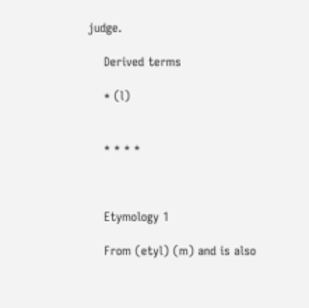judge.

    Derived terms

    * (l)


    * * * *



    Etymology 1

    From (etyl) (m) and is also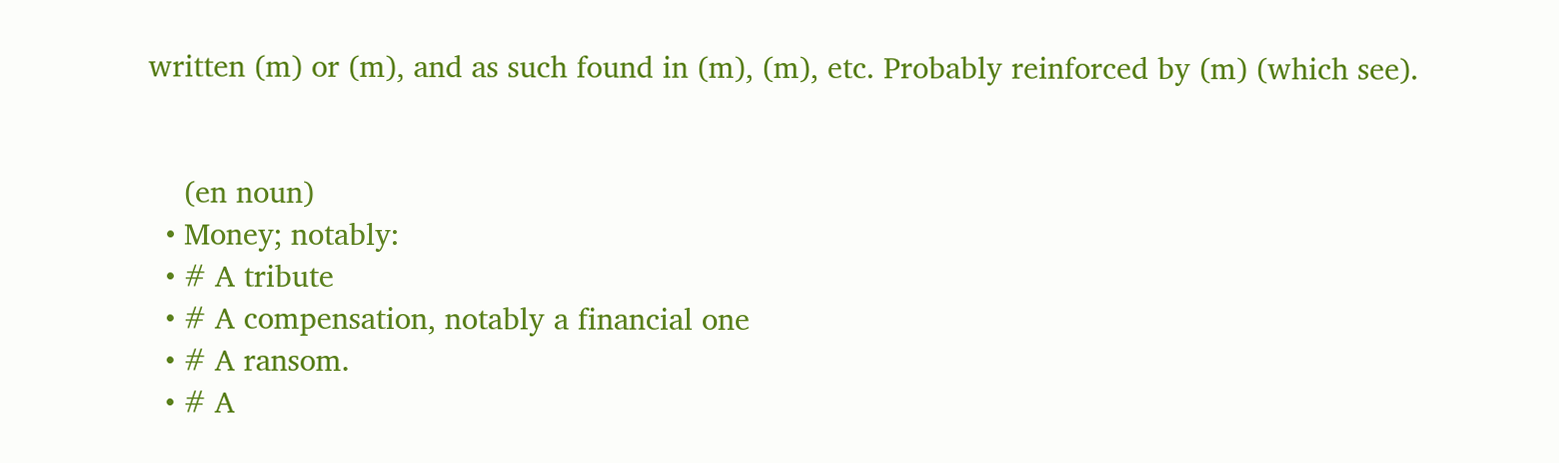written (m) or (m), and as such found in (m), (m), etc. Probably reinforced by (m) (which see).


    (en noun)
  • Money; notably:
  • # A tribute
  • # A compensation, notably a financial one
  • # A ransom.
  • # A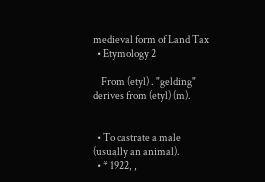medieval form of Land Tax
  • Etymology 2

    From (etyl) . "gelding" derives from (etyl) (m).


  • To castrate a male (usually an animal).
  • * 1922, ,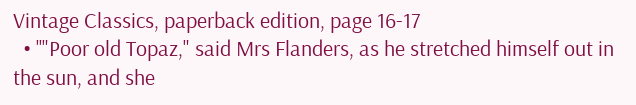Vintage Classics, paperback edition, page 16-17
  • ''"Poor old Topaz," said Mrs Flanders, as he stretched himself out in the sun, and she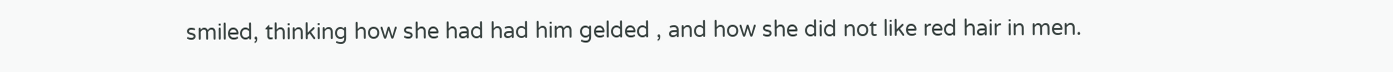smiled, thinking how she had had him gelded , and how she did not like red hair in men.